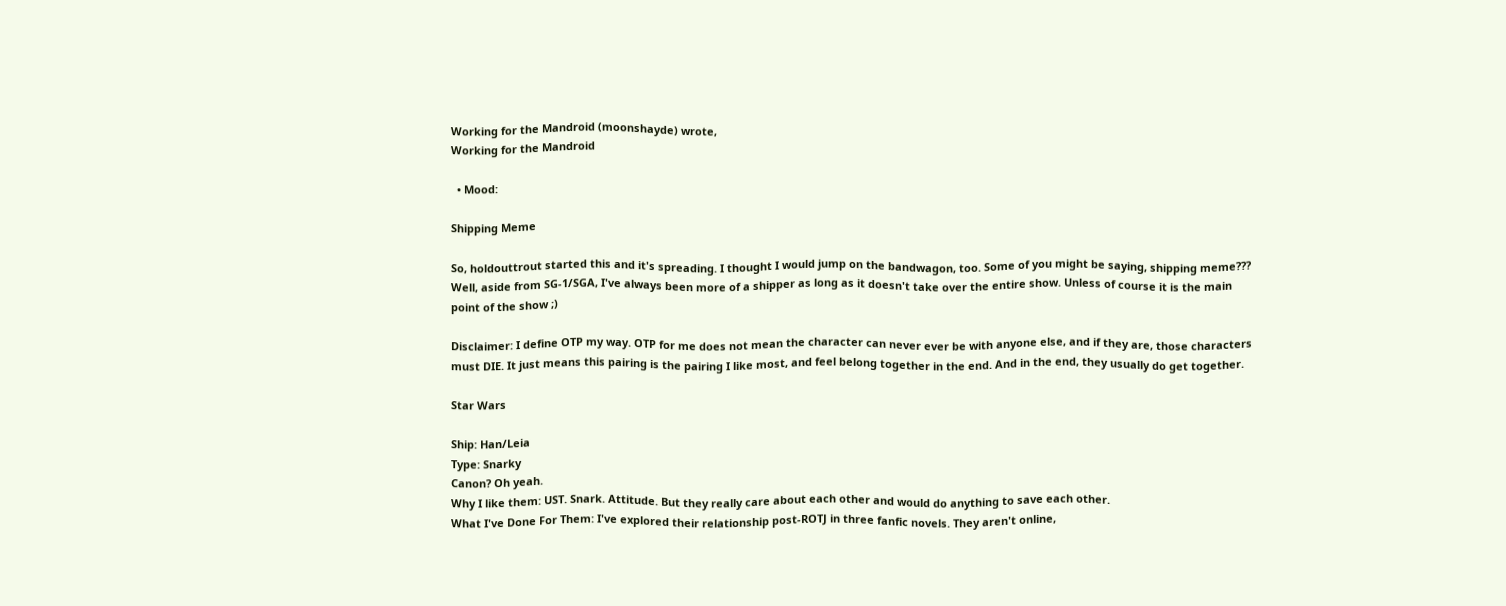Working for the Mandroid (moonshayde) wrote,
Working for the Mandroid

  • Mood:

Shipping Meme

So, holdouttrout started this and it's spreading. I thought I would jump on the bandwagon, too. Some of you might be saying, shipping meme??? Well, aside from SG-1/SGA, I've always been more of a shipper as long as it doesn't take over the entire show. Unless of course it is the main point of the show ;)

Disclaimer: I define OTP my way. OTP for me does not mean the character can never ever be with anyone else, and if they are, those characters must DIE. It just means this pairing is the pairing I like most, and feel belong together in the end. And in the end, they usually do get together.

Star Wars

Ship: Han/Leia
Type: Snarky
Canon? Oh yeah.
Why I like them: UST. Snark. Attitude. But they really care about each other and would do anything to save each other.
What I've Done For Them: I've explored their relationship post-ROTJ in three fanfic novels. They aren't online,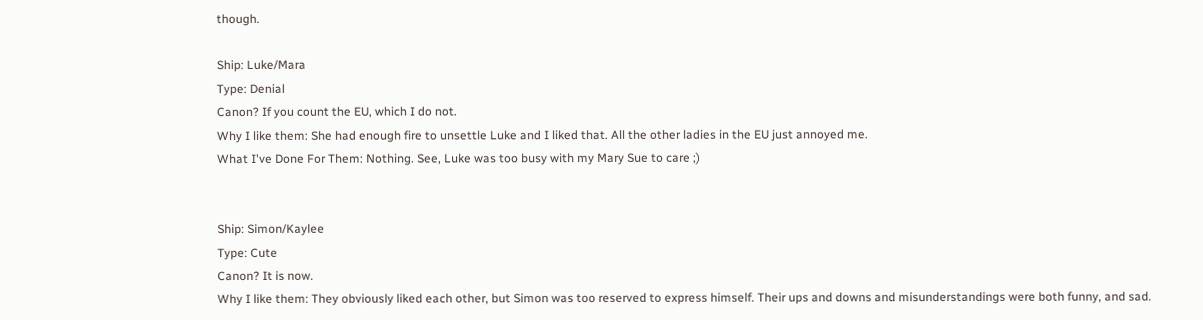though.

Ship: Luke/Mara
Type: Denial
Canon? If you count the EU, which I do not.
Why I like them: She had enough fire to unsettle Luke and I liked that. All the other ladies in the EU just annoyed me.
What I've Done For Them: Nothing. See, Luke was too busy with my Mary Sue to care ;)


Ship: Simon/Kaylee
Type: Cute
Canon? It is now.
Why I like them: They obviously liked each other, but Simon was too reserved to express himself. Their ups and downs and misunderstandings were both funny, and sad.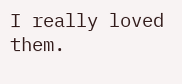I really loved them.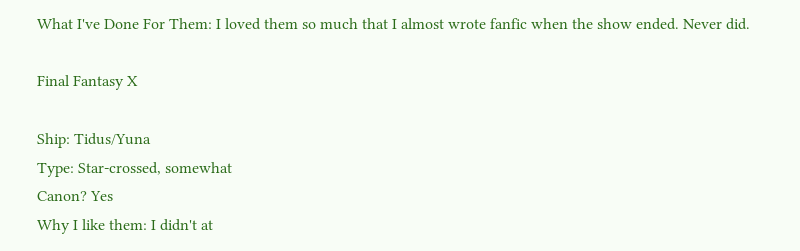What I've Done For Them: I loved them so much that I almost wrote fanfic when the show ended. Never did.

Final Fantasy X

Ship: Tidus/Yuna
Type: Star-crossed, somewhat
Canon? Yes
Why I like them: I didn't at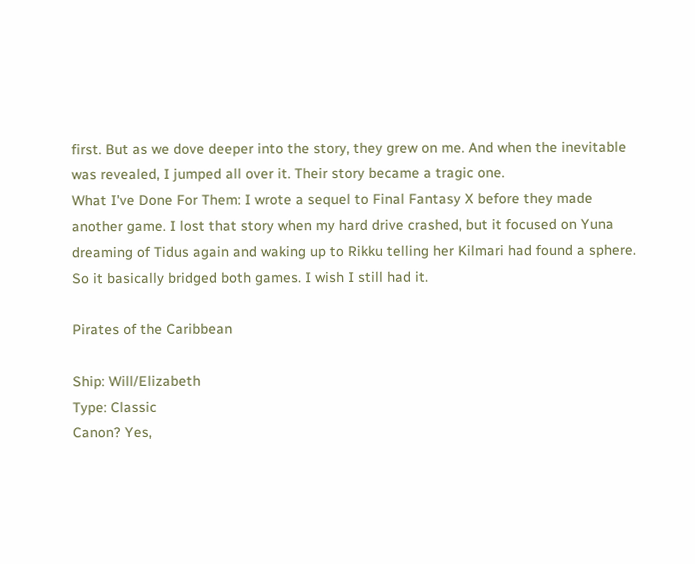first. But as we dove deeper into the story, they grew on me. And when the inevitable was revealed, I jumped all over it. Their story became a tragic one.
What I've Done For Them: I wrote a sequel to Final Fantasy X before they made another game. I lost that story when my hard drive crashed, but it focused on Yuna dreaming of Tidus again and waking up to Rikku telling her Kilmari had found a sphere. So it basically bridged both games. I wish I still had it.

Pirates of the Caribbean

Ship: Will/Elizabeth
Type: Classic
Canon? Yes,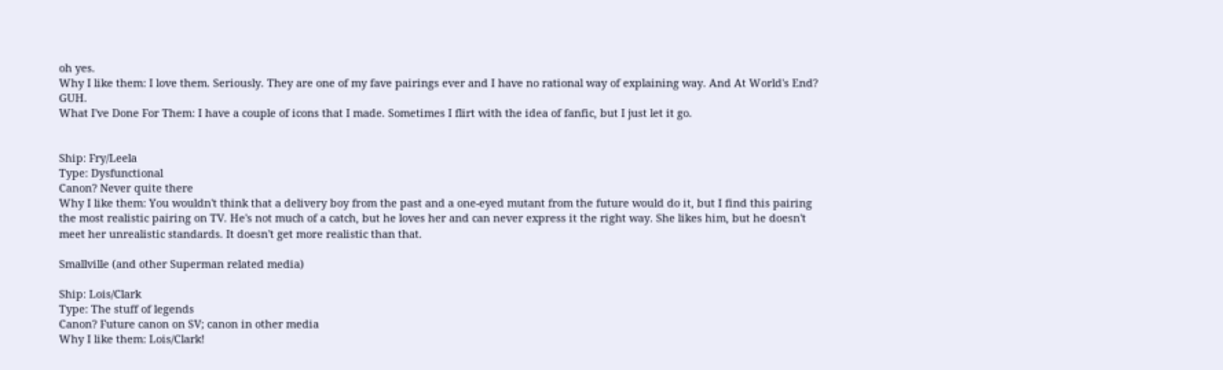oh yes.
Why I like them: I love them. Seriously. They are one of my fave pairings ever and I have no rational way of explaining way. And At World's End? GUH.
What I've Done For Them: I have a couple of icons that I made. Sometimes I flirt with the idea of fanfic, but I just let it go.


Ship: Fry/Leela
Type: Dysfunctional
Canon? Never quite there
Why I like them: You wouldn't think that a delivery boy from the past and a one-eyed mutant from the future would do it, but I find this pairing the most realistic pairing on TV. He's not much of a catch, but he loves her and can never express it the right way. She likes him, but he doesn't meet her unrealistic standards. It doesn't get more realistic than that.

Smallville (and other Superman related media)

Ship: Lois/Clark
Type: The stuff of legends
Canon? Future canon on SV; canon in other media
Why I like them: Lois/Clark!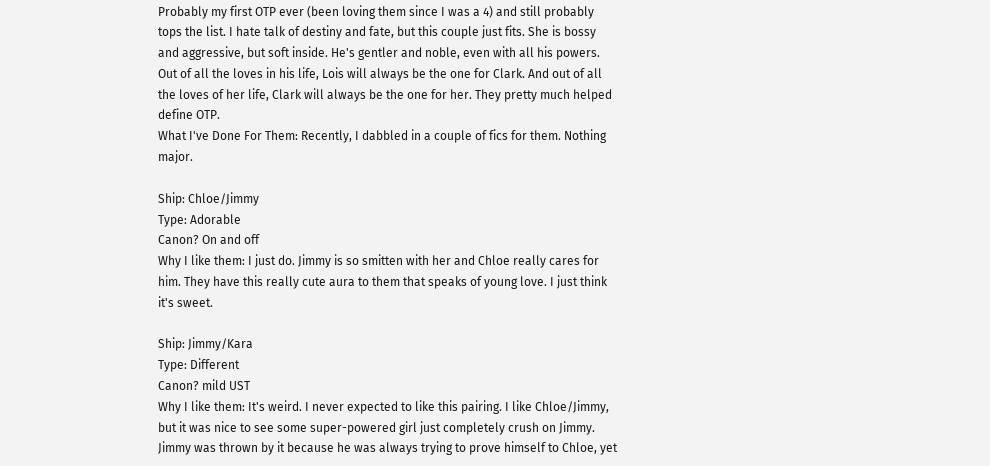Probably my first OTP ever (been loving them since I was a 4) and still probably tops the list. I hate talk of destiny and fate, but this couple just fits. She is bossy and aggressive, but soft inside. He's gentler and noble, even with all his powers. Out of all the loves in his life, Lois will always be the one for Clark. And out of all the loves of her life, Clark will always be the one for her. They pretty much helped define OTP.
What I've Done For Them: Recently, I dabbled in a couple of fics for them. Nothing major.

Ship: Chloe/Jimmy
Type: Adorable
Canon? On and off
Why I like them: I just do. Jimmy is so smitten with her and Chloe really cares for him. They have this really cute aura to them that speaks of young love. I just think it's sweet.

Ship: Jimmy/Kara
Type: Different
Canon? mild UST
Why I like them: It's weird. I never expected to like this pairing. I like Chloe/Jimmy, but it was nice to see some super-powered girl just completely crush on Jimmy. Jimmy was thrown by it because he was always trying to prove himself to Chloe, yet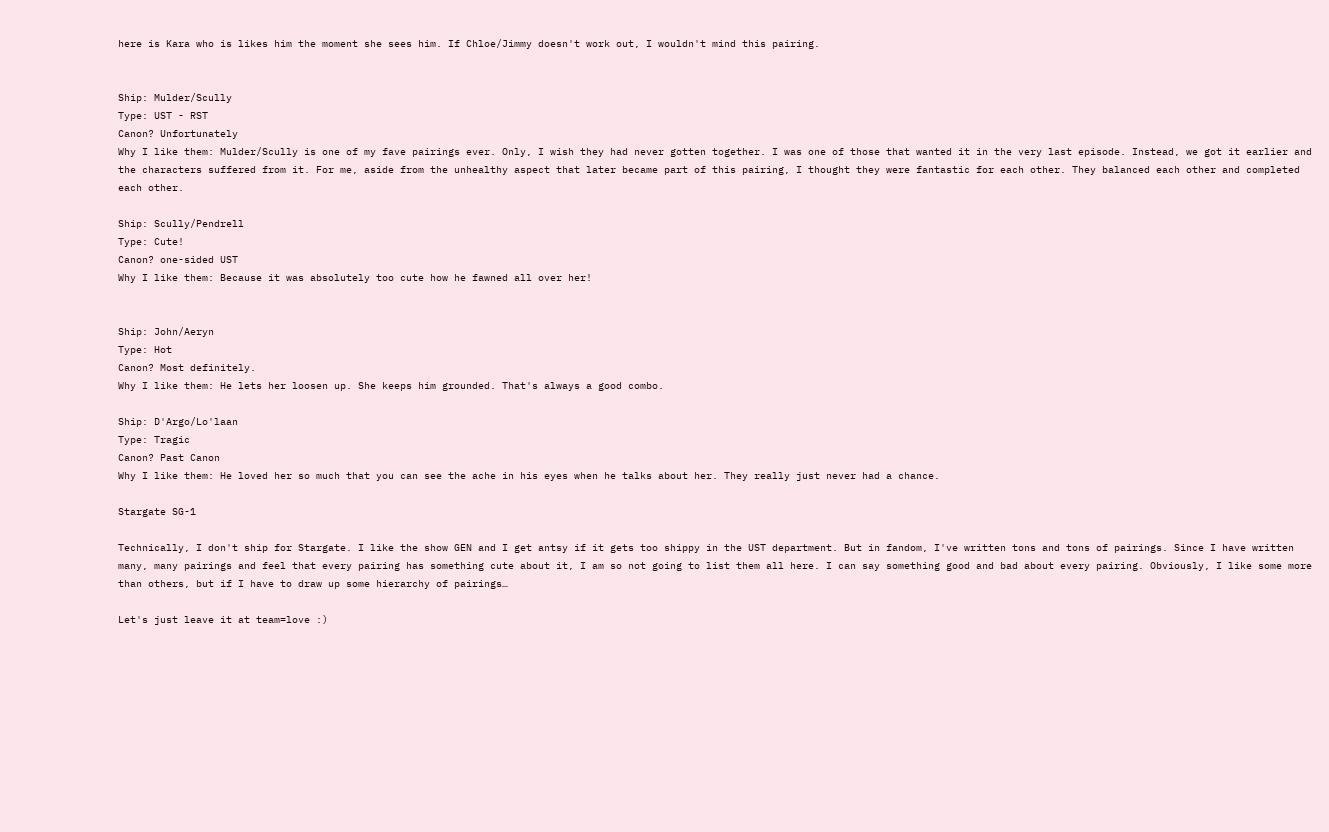here is Kara who is likes him the moment she sees him. If Chloe/Jimmy doesn't work out, I wouldn't mind this pairing.


Ship: Mulder/Scully
Type: UST - RST
Canon? Unfortunately
Why I like them: Mulder/Scully is one of my fave pairings ever. Only, I wish they had never gotten together. I was one of those that wanted it in the very last episode. Instead, we got it earlier and the characters suffered from it. For me, aside from the unhealthy aspect that later became part of this pairing, I thought they were fantastic for each other. They balanced each other and completed each other.

Ship: Scully/Pendrell
Type: Cute!
Canon? one-sided UST
Why I like them: Because it was absolutely too cute how he fawned all over her!


Ship: John/Aeryn
Type: Hot
Canon? Most definitely.
Why I like them: He lets her loosen up. She keeps him grounded. That's always a good combo.

Ship: D'Argo/Lo'laan
Type: Tragic
Canon? Past Canon
Why I like them: He loved her so much that you can see the ache in his eyes when he talks about her. They really just never had a chance.

Stargate SG-1

Technically, I don't ship for Stargate. I like the show GEN and I get antsy if it gets too shippy in the UST department. But in fandom, I've written tons and tons of pairings. Since I have written many, many pairings and feel that every pairing has something cute about it, I am so not going to list them all here. I can say something good and bad about every pairing. Obviously, I like some more than others, but if I have to draw up some hierarchy of pairings…

Let's just leave it at team=love :)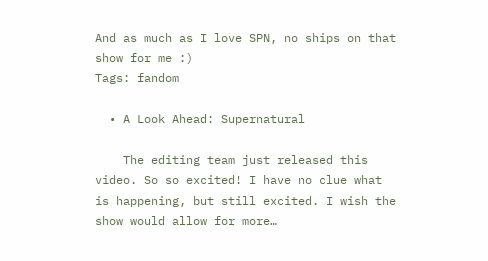And as much as I love SPN, no ships on that show for me :)
Tags: fandom

  • A Look Ahead: Supernatural

    The editing team just released this video. So so excited! I have no clue what is happening, but still excited. I wish the show would allow for more…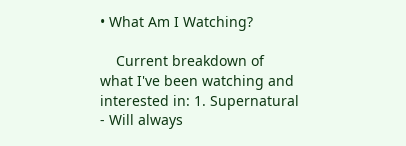• What Am I Watching?

    Current breakdown of what I've been watching and interested in: 1. Supernatural - Will always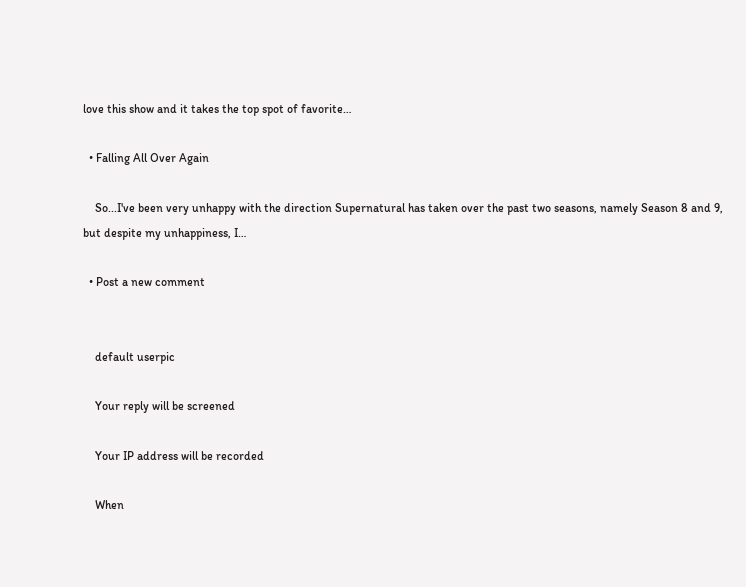love this show and it takes the top spot of favorite…

  • Falling All Over Again

    So...I've been very unhappy with the direction Supernatural has taken over the past two seasons, namely Season 8 and 9, but despite my unhappiness, I…

  • Post a new comment


    default userpic

    Your reply will be screened

    Your IP address will be recorded

    When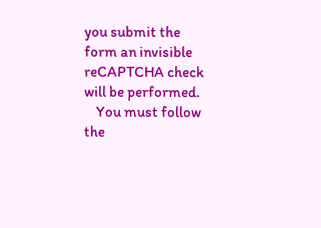you submit the form an invisible reCAPTCHA check will be performed.
    You must follow the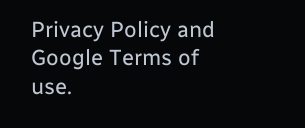Privacy Policy and Google Terms of use.